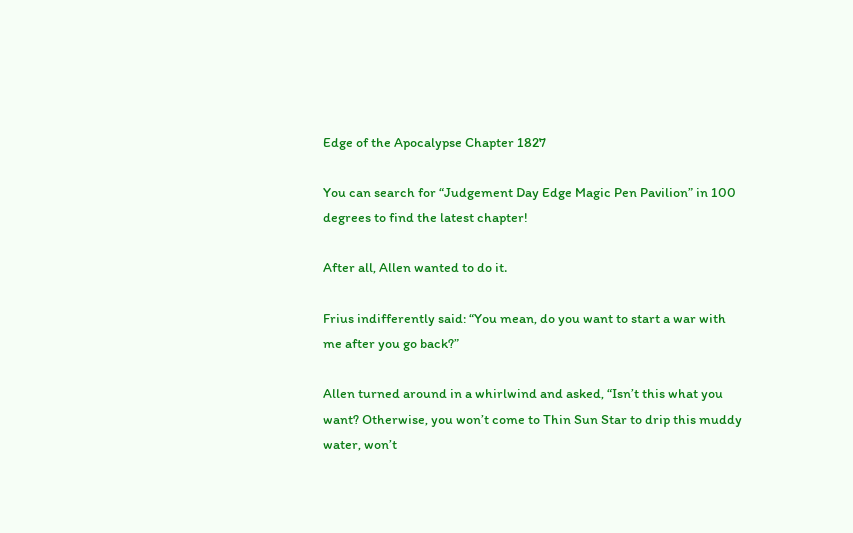Edge of the Apocalypse Chapter 1827

You can search for “Judgement Day Edge Magic Pen Pavilion” in 100 degrees to find the latest chapter!

After all, Allen wanted to do it.

Frius indifferently said: “You mean, do you want to start a war with me after you go back?”

Allen turned around in a whirlwind and asked, “Isn’t this what you want? Otherwise, you won’t come to Thin Sun Star to drip this muddy water, won’t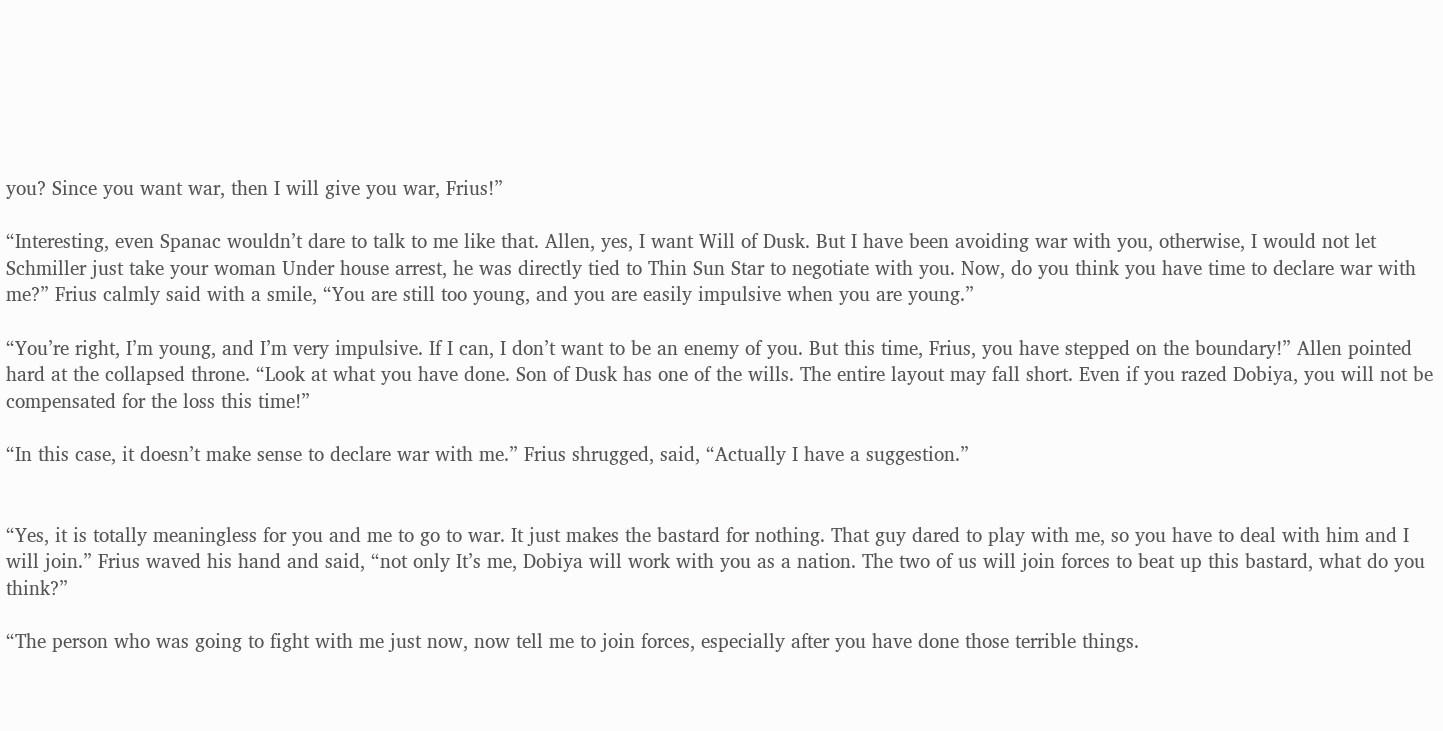you? Since you want war, then I will give you war, Frius!”

“Interesting, even Spanac wouldn’t dare to talk to me like that. Allen, yes, I want Will of Dusk. But I have been avoiding war with you, otherwise, I would not let Schmiller just take your woman Under house arrest, he was directly tied to Thin Sun Star to negotiate with you. Now, do you think you have time to declare war with me?” Frius calmly said with a smile, “You are still too young, and you are easily impulsive when you are young.”

“You’re right, I’m young, and I’m very impulsive. If I can, I don’t want to be an enemy of you. But this time, Frius, you have stepped on the boundary!” Allen pointed hard at the collapsed throne. “Look at what you have done. Son of Dusk has one of the wills. The entire layout may fall short. Even if you razed Dobiya, you will not be compensated for the loss this time!”

“In this case, it doesn’t make sense to declare war with me.” Frius shrugged, said, “Actually I have a suggestion.”


“Yes, it is totally meaningless for you and me to go to war. It just makes the bastard for nothing. That guy dared to play with me, so you have to deal with him and I will join.” Frius waved his hand and said, “not only It’s me, Dobiya will work with you as a nation. The two of us will join forces to beat up this bastard, what do you think?”

“The person who was going to fight with me just now, now tell me to join forces, especially after you have done those terrible things.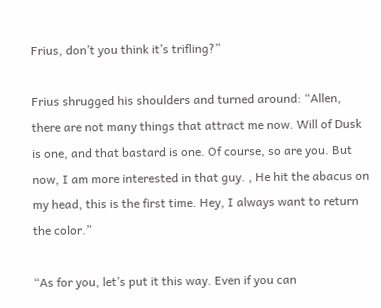Frius, don’t you think it’s trifling?”

Frius shrugged his shoulders and turned around: “Allen, there are not many things that attract me now. Will of Dusk is one, and that bastard is one. Of course, so are you. But now, I am more interested in that guy. , He hit the abacus on my head, this is the first time. Hey, I always want to return the color.”

“As for you, let’s put it this way. Even if you can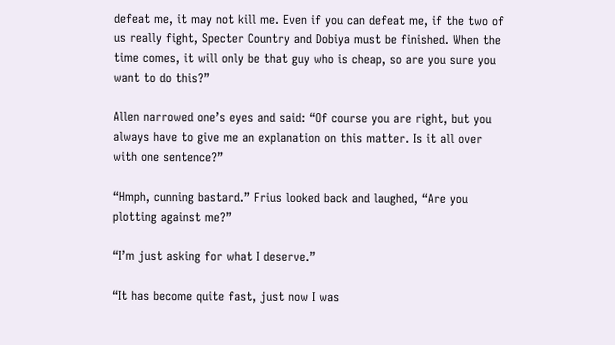defeat me, it may not kill me. Even if you can defeat me, if the two of us really fight, Specter Country and Dobiya must be finished. When the time comes, it will only be that guy who is cheap, so are you sure you want to do this?”

Allen narrowed one’s eyes and said: “Of course you are right, but you always have to give me an explanation on this matter. Is it all over with one sentence?”

“Hmph, cunning bastard.” Frius looked back and laughed, “Are you plotting against me?”

“I’m just asking for what I deserve.”

“It has become quite fast, just now I was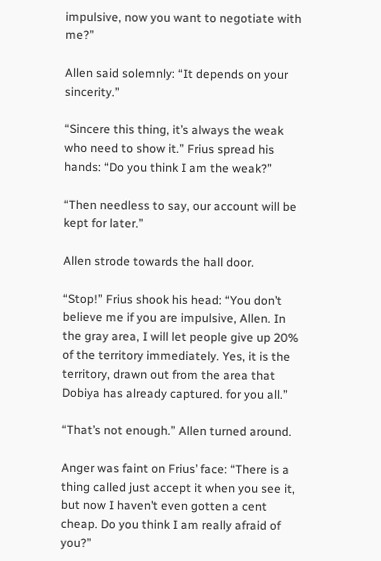impulsive, now you want to negotiate with me?”

Allen said solemnly: “It depends on your sincerity.”

“Sincere this thing, it’s always the weak who need to show it.” Frius spread his hands: “Do you think I am the weak?”

“Then needless to say, our account will be kept for later.”

Allen strode towards the hall door.

“Stop!” Frius shook his head: “You don’t believe me if you are impulsive, Allen. In the gray area, I will let people give up 20% of the territory immediately. Yes, it is the territory, drawn out from the area that Dobiya has already captured. for you all.”

“That’s not enough.” Allen turned around.

Anger was faint on Frius’ face: “There is a thing called just accept it when you see it, but now I haven’t even gotten a cent cheap. Do you think I am really afraid of you?”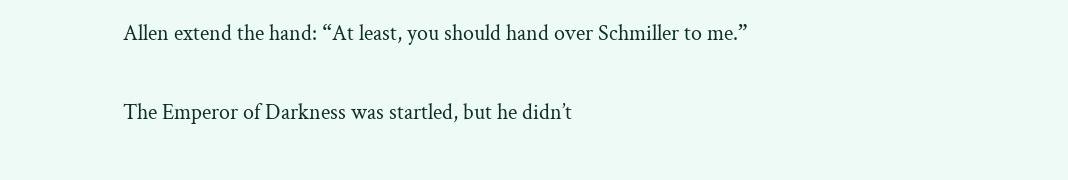Allen extend the hand: “At least, you should hand over Schmiller to me.”

The Emperor of Darkness was startled, but he didn’t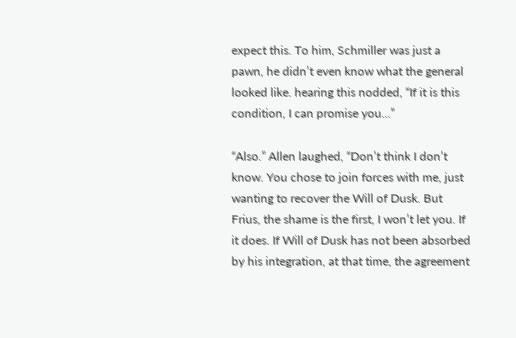expect this. To him, Schmiller was just a pawn, he didn’t even know what the general looked like. hearing this nodded, “If it is this condition, I can promise you…”

“Also.” Allen laughed, “Don’t think I don’t know. You chose to join forces with me, just wanting to recover the Will of Dusk. But Frius, the shame is the first, I won’t let you. If it does. If Will of Dusk has not been absorbed by his integration, at that time, the agreement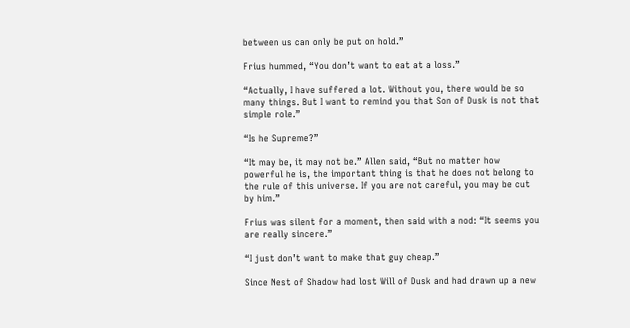between us can only be put on hold.”

Frius hummed, “You don’t want to eat at a loss.”

“Actually, I have suffered a lot. Without you, there would be so many things. But I want to remind you that Son of Dusk is not that simple role.”

“Is he Supreme?”

“It may be, it may not be.” Allen said, “But no matter how powerful he is, the important thing is that he does not belong to the rule of this universe. If you are not careful, you may be cut by him.”

Frius was silent for a moment, then said with a nod: “It seems you are really sincere.”

“I just don’t want to make that guy cheap.”

Since Nest of Shadow had lost Will of Dusk and had drawn up a new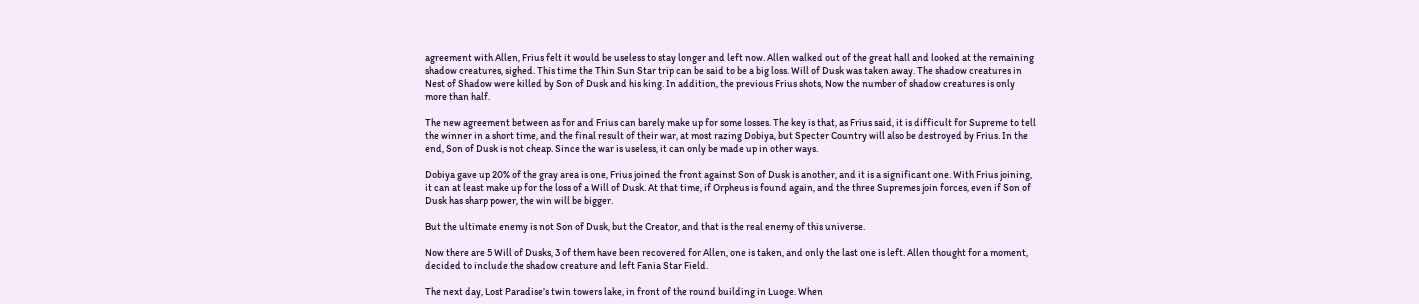agreement with Allen, Frius felt it would be useless to stay longer and left now. Allen walked out of the great hall and looked at the remaining shadow creatures, sighed. This time the Thin Sun Star trip can be said to be a big loss. Will of Dusk was taken away. The shadow creatures in Nest of Shadow were killed by Son of Dusk and his king. In addition, the previous Frius shots, Now the number of shadow creatures is only more than half.

The new agreement between as for and Frius can barely make up for some losses. The key is that, as Frius said, it is difficult for Supreme to tell the winner in a short time, and the final result of their war, at most razing Dobiya, but Specter Country will also be destroyed by Frius. In the end, Son of Dusk is not cheap. Since the war is useless, it can only be made up in other ways.

Dobiya gave up 20% of the gray area is one, Frius joined the front against Son of Dusk is another, and it is a significant one. With Frius joining, it can at least make up for the loss of a Will of Dusk. At that time, if Orpheus is found again, and the three Supremes join forces, even if Son of Dusk has sharp power, the win will be bigger.

But the ultimate enemy is not Son of Dusk, but the Creator, and that is the real enemy of this universe.

Now there are 5 Will of Dusks, 3 of them have been recovered for Allen, one is taken, and only the last one is left. Allen thought for a moment, decided to include the shadow creature and left Fania Star Field.

The next day, Lost Paradise’s twin towers lake, in front of the round building in Luoge. When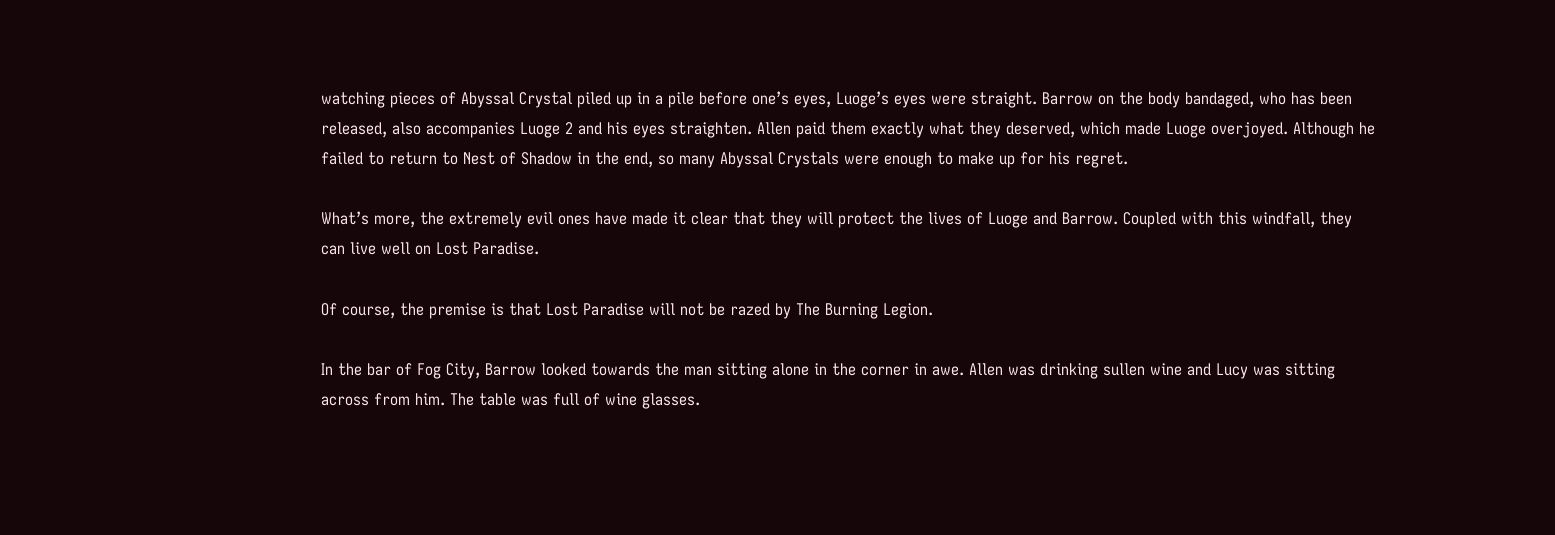watching pieces of Abyssal Crystal piled up in a pile before one’s eyes, Luoge’s eyes were straight. Barrow on the body bandaged, who has been released, also accompanies Luoge 2 and his eyes straighten. Allen paid them exactly what they deserved, which made Luoge overjoyed. Although he failed to return to Nest of Shadow in the end, so many Abyssal Crystals were enough to make up for his regret.

What’s more, the extremely evil ones have made it clear that they will protect the lives of Luoge and Barrow. Coupled with this windfall, they can live well on Lost Paradise.

Of course, the premise is that Lost Paradise will not be razed by The Burning Legion.

In the bar of Fog City, Barrow looked towards the man sitting alone in the corner in awe. Allen was drinking sullen wine and Lucy was sitting across from him. The table was full of wine glasses.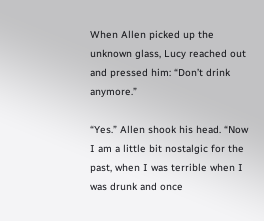When Allen picked up the unknown glass, Lucy reached out and pressed him: “Don’t drink anymore.”

“Yes.” Allen shook his head. “Now I am a little bit nostalgic for the past, when I was terrible when I was drunk and once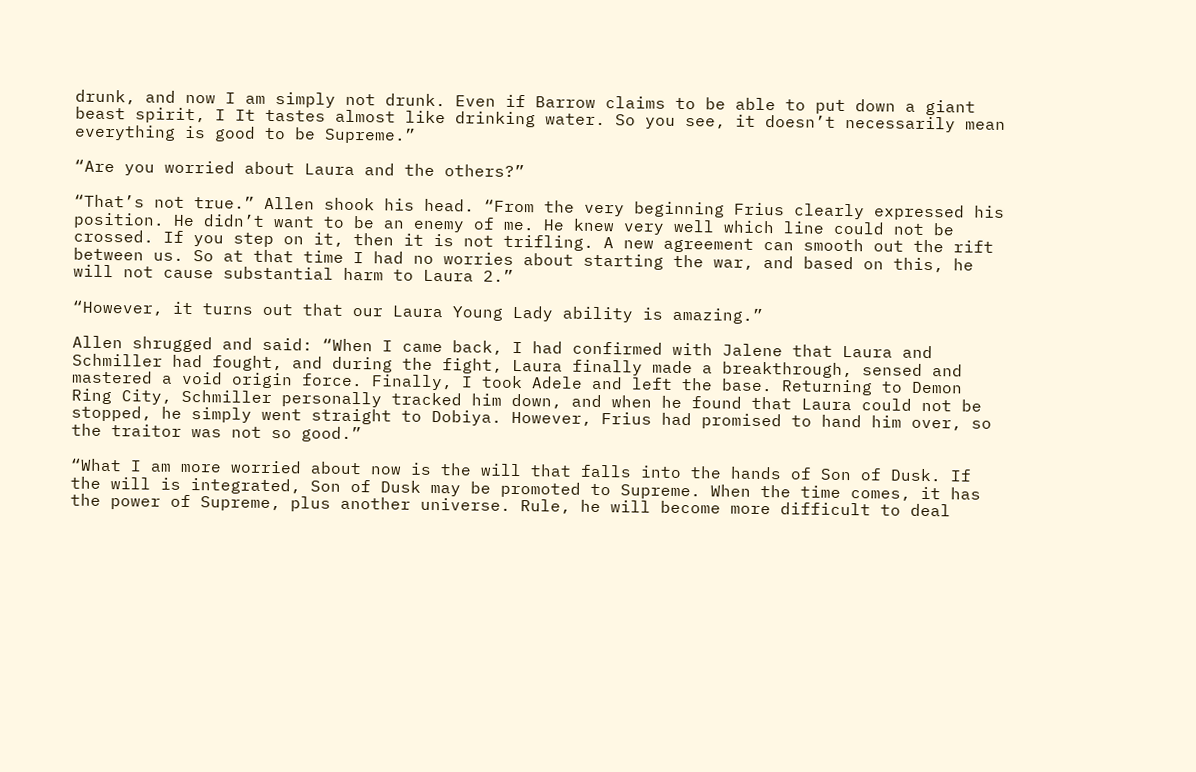drunk, and now I am simply not drunk. Even if Barrow claims to be able to put down a giant beast spirit, I It tastes almost like drinking water. So you see, it doesn’t necessarily mean everything is good to be Supreme.”

“Are you worried about Laura and the others?”

“That’s not true.” Allen shook his head. “From the very beginning Frius clearly expressed his position. He didn’t want to be an enemy of me. He knew very well which line could not be crossed. If you step on it, then it is not trifling. A new agreement can smooth out the rift between us. So at that time I had no worries about starting the war, and based on this, he will not cause substantial harm to Laura 2.”

“However, it turns out that our Laura Young Lady ability is amazing.”

Allen shrugged and said: “When I came back, I had confirmed with Jalene that Laura and Schmiller had fought, and during the fight, Laura finally made a breakthrough, sensed and mastered a void origin force. Finally, I took Adele and left the base. Returning to Demon Ring City, Schmiller personally tracked him down, and when he found that Laura could not be stopped, he simply went straight to Dobiya. However, Frius had promised to hand him over, so the traitor was not so good.”

“What I am more worried about now is the will that falls into the hands of Son of Dusk. If the will is integrated, Son of Dusk may be promoted to Supreme. When the time comes, it has the power of Supreme, plus another universe. Rule, he will become more difficult to deal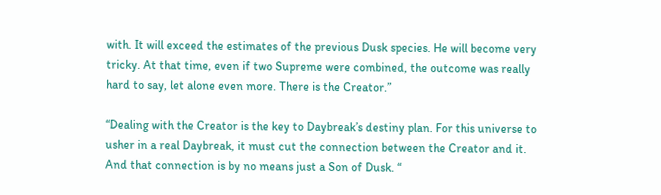with. It will exceed the estimates of the previous Dusk species. He will become very tricky. At that time, even if two Supreme were combined, the outcome was really hard to say, let alone even more. There is the Creator.”

“Dealing with the Creator is the key to Daybreak’s destiny plan. For this universe to usher in a real Daybreak, it must cut the connection between the Creator and it. And that connection is by no means just a Son of Dusk. “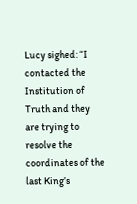Lucy sighed: “I contacted the Institution of Truth and they are trying to resolve the coordinates of the last King’s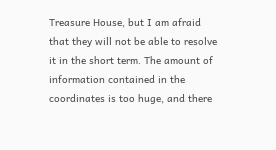Treasure House, but I am afraid that they will not be able to resolve it in the short term. The amount of information contained in the coordinates is too huge, and there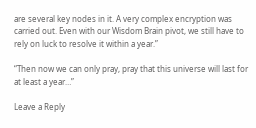are several key nodes in it. A very complex encryption was carried out. Even with our Wisdom Brain pivot, we still have to rely on luck to resolve it within a year.”

“Then now we can only pray, pray that this universe will last for at least a year…”

Leave a Reply